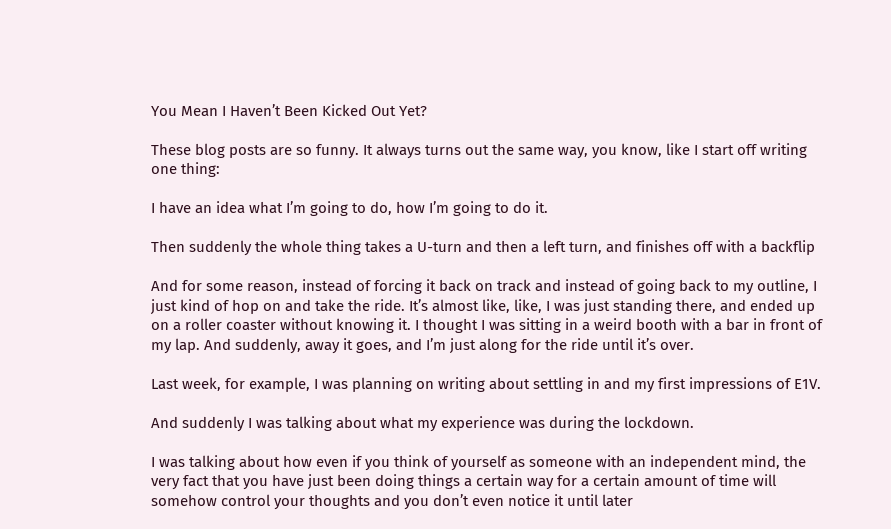You Mean I Haven’t Been Kicked Out Yet?

These blog posts are so funny. It always turns out the same way, you know, like I start off writing one thing:

I have an idea what I’m going to do, how I’m going to do it.

Then suddenly the whole thing takes a U-turn and then a left turn, and finishes off with a backflip

And for some reason, instead of forcing it back on track and instead of going back to my outline, I just kind of hop on and take the ride. It’s almost like, like, I was just standing there, and ended up on a roller coaster without knowing it. I thought I was sitting in a weird booth with a bar in front of my lap. And suddenly, away it goes, and I’m just along for the ride until it’s over.

Last week, for example, I was planning on writing about settling in and my first impressions of E1V.

And suddenly I was talking about what my experience was during the lockdown.

I was talking about how even if you think of yourself as someone with an independent mind, the very fact that you have just been doing things a certain way for a certain amount of time will somehow control your thoughts and you don’t even notice it until later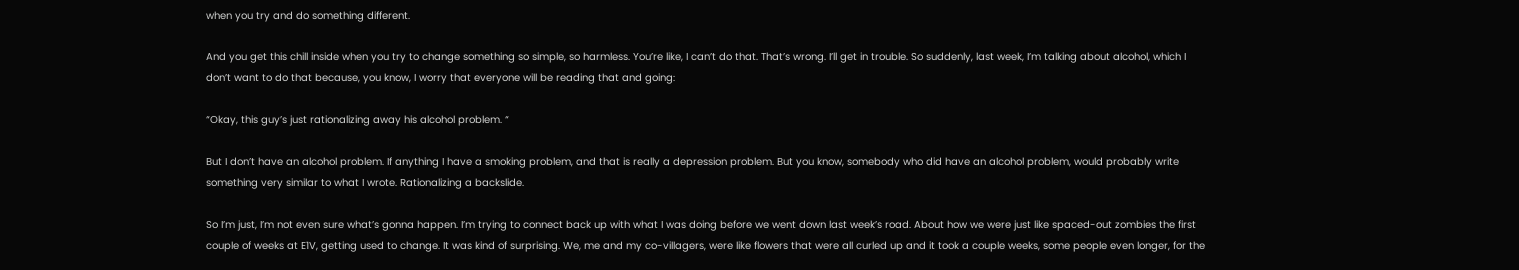when you try and do something different.

And you get this chill inside when you try to change something so simple, so harmless. You’re like, I can’t do that. That’s wrong. I’ll get in trouble. So suddenly, last week, I’m talking about alcohol, which I don’t want to do that because, you know, I worry that everyone will be reading that and going:

“Okay, this guy’s just rationalizing away his alcohol problem. “

But I don’t have an alcohol problem. If anything I have a smoking problem, and that is really a depression problem. But you know, somebody who did have an alcohol problem, would probably write something very similar to what I wrote. Rationalizing a backslide.

So I’m just, I’m not even sure what’s gonna happen. I’m trying to connect back up with what I was doing before we went down last week’s road. About how we were just like spaced-out zombies the first couple of weeks at E1V, getting used to change. It was kind of surprising. We, me and my co-villagers, were like flowers that were all curled up and it took a couple weeks, some people even longer, for the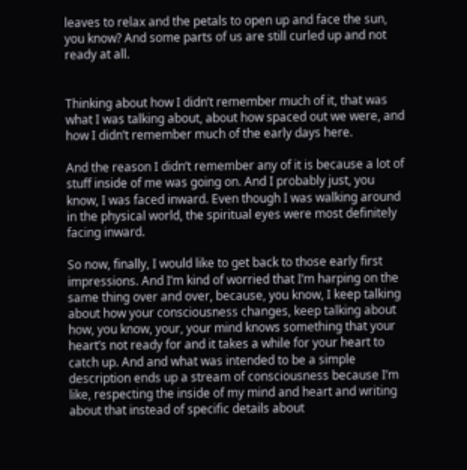leaves to relax and the petals to open up and face the sun, you know? And some parts of us are still curled up and not ready at all.


Thinking about how I didn’t remember much of it, that was what I was talking about, about how spaced out we were, and how I didn’t remember much of the early days here.

And the reason I didn’t remember any of it is because a lot of stuff inside of me was going on. And I probably just, you know, I was faced inward. Even though I was walking around in the physical world, the spiritual eyes were most definitely facing inward.

So now, finally, I would like to get back to those early first impressions. And I’m kind of worried that I’m harping on the same thing over and over, because, you know, I keep talking about how your consciousness changes, keep talking about how, you know, your, your mind knows something that your heart’s not ready for and it takes a while for your heart to catch up. And and what was intended to be a simple description ends up a stream of consciousness because I’m like, respecting the inside of my mind and heart and writing about that instead of specific details about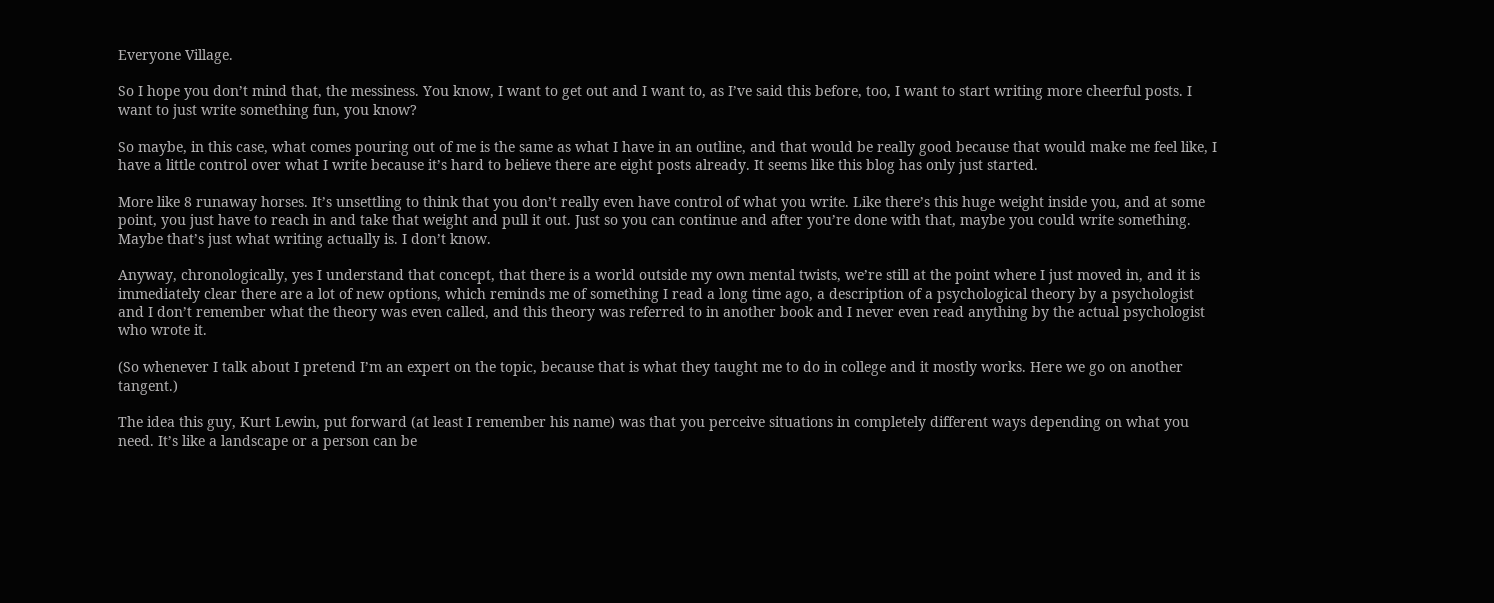Everyone Village.

So I hope you don’t mind that, the messiness. You know, I want to get out and I want to, as I’ve said this before, too, I want to start writing more cheerful posts. I want to just write something fun, you know?

So maybe, in this case, what comes pouring out of me is the same as what I have in an outline, and that would be really good because that would make me feel like, I have a little control over what I write because it’s hard to believe there are eight posts already. It seems like this blog has only just started.

More like 8 runaway horses. It’s unsettling to think that you don’t really even have control of what you write. Like there’s this huge weight inside you, and at some point, you just have to reach in and take that weight and pull it out. Just so you can continue and after you’re done with that, maybe you could write something. Maybe that’s just what writing actually is. I don’t know.

Anyway, chronologically, yes I understand that concept, that there is a world outside my own mental twists, we’re still at the point where I just moved in, and it is immediately clear there are a lot of new options, which reminds me of something I read a long time ago, a description of a psychological theory by a psychologist and I don’t remember what the theory was even called, and this theory was referred to in another book and I never even read anything by the actual psychologist who wrote it.

(So whenever I talk about I pretend I’m an expert on the topic, because that is what they taught me to do in college and it mostly works. Here we go on another tangent.)

The idea this guy, Kurt Lewin, put forward (at least I remember his name) was that you perceive situations in completely different ways depending on what you need. It’s like a landscape or a person can be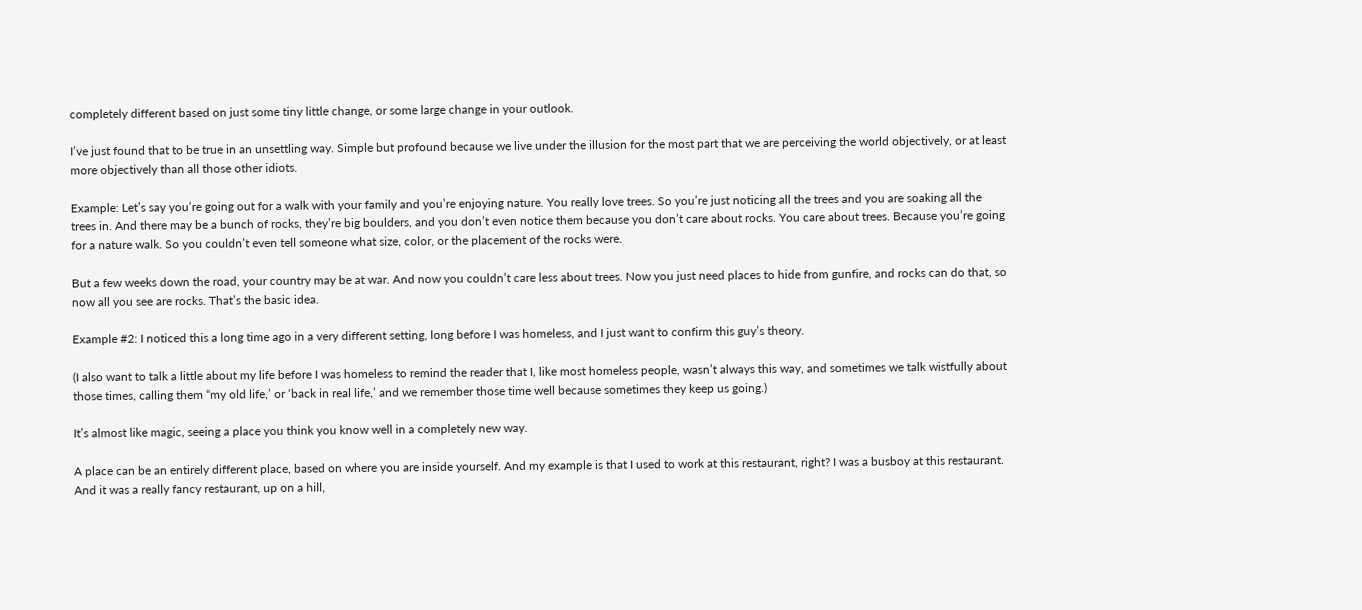completely different based on just some tiny little change, or some large change in your outlook.

I’ve just found that to be true in an unsettling way. Simple but profound because we live under the illusion for the most part that we are perceiving the world objectively, or at least more objectively than all those other idiots.

Example: Let’s say you’re going out for a walk with your family and you’re enjoying nature. You really love trees. So you’re just noticing all the trees and you are soaking all the trees in. And there may be a bunch of rocks, they’re big boulders, and you don’t even notice them because you don’t care about rocks. You care about trees. Because you’re going for a nature walk. So you couldn’t even tell someone what size, color, or the placement of the rocks were.

But a few weeks down the road, your country may be at war. And now you couldn’t care less about trees. Now you just need places to hide from gunfire, and rocks can do that, so now all you see are rocks. That’s the basic idea.

Example #2: I noticed this a long time ago in a very different setting, long before I was homeless, and I just want to confirm this guy’s theory.

(I also want to talk a little about my life before I was homeless to remind the reader that I, like most homeless people, wasn’t always this way, and sometimes we talk wistfully about those times, calling them “my old life,’ or ‘back in real life,’ and we remember those time well because sometimes they keep us going.)

It’s almost like magic, seeing a place you think you know well in a completely new way.

A place can be an entirely different place, based on where you are inside yourself. And my example is that I used to work at this restaurant, right? I was a busboy at this restaurant. And it was a really fancy restaurant, up on a hill,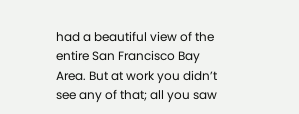had a beautiful view of the entire San Francisco Bay Area. But at work you didn’t see any of that; all you saw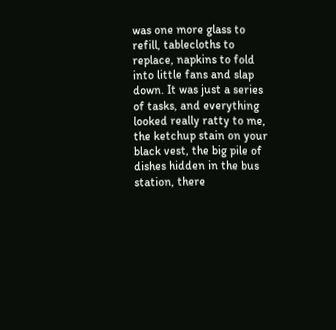was one more glass to refill, tablecloths to replace, napkins to fold into little fans and slap down. It was just a series of tasks, and everything looked really ratty to me, the ketchup stain on your black vest, the big pile of dishes hidden in the bus station, there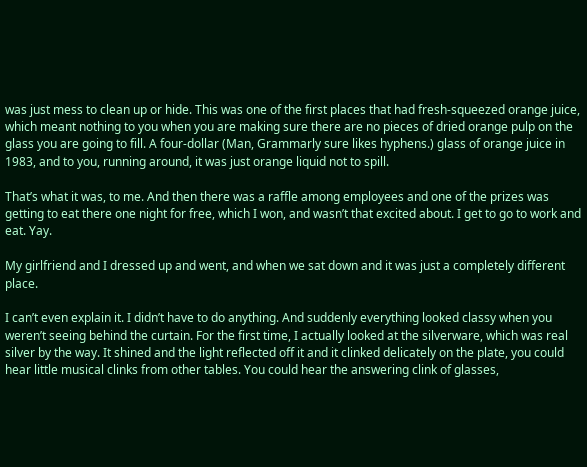was just mess to clean up or hide. This was one of the first places that had fresh-squeezed orange juice, which meant nothing to you when you are making sure there are no pieces of dried orange pulp on the glass you are going to fill. A four-dollar (Man, Grammarly sure likes hyphens.) glass of orange juice in 1983, and to you, running around, it was just orange liquid not to spill.

That’s what it was, to me. And then there was a raffle among employees and one of the prizes was getting to eat there one night for free, which I won, and wasn’t that excited about. I get to go to work and eat. Yay.

My girlfriend and I dressed up and went, and when we sat down and it was just a completely different place.

I can’t even explain it. I didn’t have to do anything. And suddenly everything looked classy when you weren’t seeing behind the curtain. For the first time, I actually looked at the silverware, which was real silver by the way. It shined and the light reflected off it and it clinked delicately on the plate, you could hear little musical clinks from other tables. You could hear the answering clink of glasses,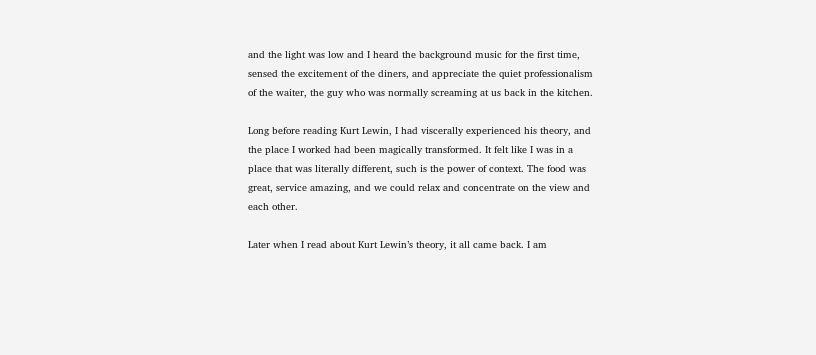and the light was low and I heard the background music for the first time, sensed the excitement of the diners, and appreciate the quiet professionalism of the waiter, the guy who was normally screaming at us back in the kitchen.

Long before reading Kurt Lewin, I had viscerally experienced his theory, and the place I worked had been magically transformed. It felt like I was in a place that was literally different, such is the power of context. The food was great, service amazing, and we could relax and concentrate on the view and each other.

Later when I read about Kurt Lewin’s theory, it all came back. I am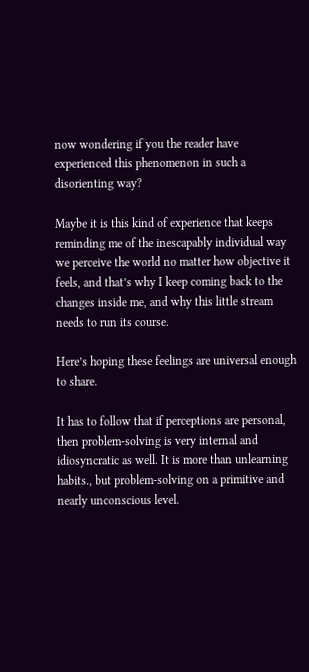now wondering if you the reader have experienced this phenomenon in such a disorienting way?

Maybe it is this kind of experience that keeps reminding me of the inescapably individual way we perceive the world no matter how objective it feels, and that’s why I keep coming back to the changes inside me, and why this little stream needs to run its course.

Here’s hoping these feelings are universal enough to share.

It has to follow that if perceptions are personal, then problem-solving is very internal and idiosyncratic as well. It is more than unlearning habits., but problem-solving on a primitive and nearly unconscious level.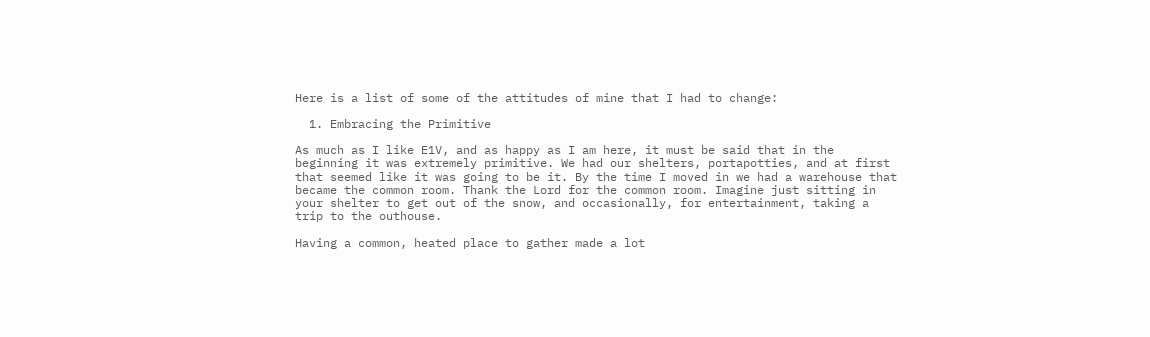Here is a list of some of the attitudes of mine that I had to change:

  1. Embracing the Primitive

As much as I like E1V, and as happy as I am here, it must be said that in the beginning it was extremely primitive. We had our shelters, portapotties, and at first that seemed like it was going to be it. By the time I moved in we had a warehouse that became the common room. Thank the Lord for the common room. Imagine just sitting in your shelter to get out of the snow, and occasionally, for entertainment, taking a trip to the outhouse.

Having a common, heated place to gather made a lot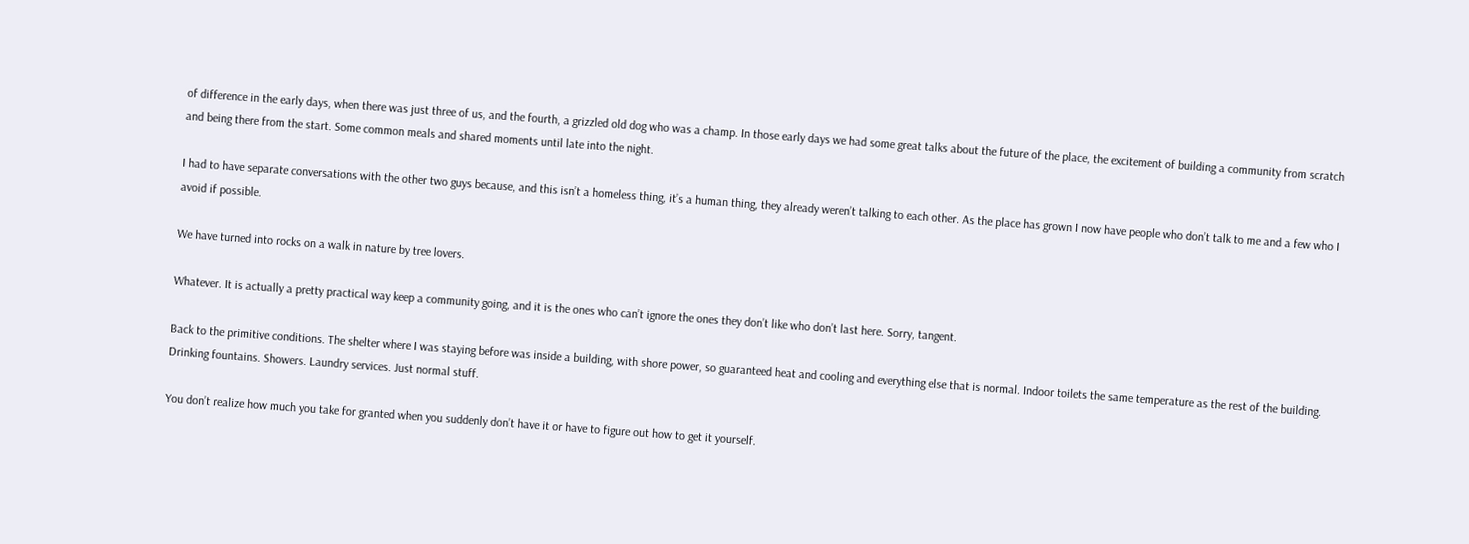of difference in the early days, when there was just three of us, and the fourth, a grizzled old dog who was a champ. In those early days we had some great talks about the future of the place, the excitement of building a community from scratch and being there from the start. Some common meals and shared moments until late into the night.

I had to have separate conversations with the other two guys because, and this isn’t a homeless thing, it’s a human thing, they already weren’t talking to each other. As the place has grown I now have people who don’t talk to me and a few who I avoid if possible.

We have turned into rocks on a walk in nature by tree lovers.

Whatever. It is actually a pretty practical way keep a community going, and it is the ones who can’t ignore the ones they don’t like who don’t last here. Sorry, tangent.

Back to the primitive conditions. The shelter where I was staying before was inside a building, with shore power, so guaranteed heat and cooling and everything else that is normal. Indoor toilets the same temperature as the rest of the building. Drinking fountains. Showers. Laundry services. Just normal stuff.

You don’t realize how much you take for granted when you suddenly don’t have it or have to figure out how to get it yourself.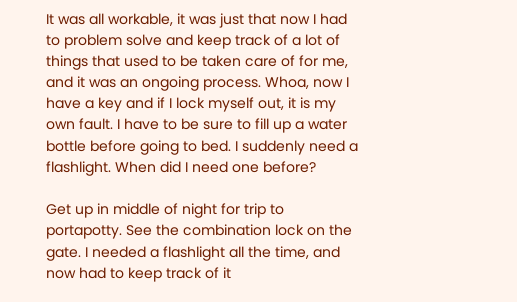It was all workable, it was just that now I had to problem solve and keep track of a lot of things that used to be taken care of for me, and it was an ongoing process. Whoa, now I have a key and if I lock myself out, it is my own fault. I have to be sure to fill up a water bottle before going to bed. I suddenly need a flashlight. When did I need one before?

Get up in middle of night for trip to portapotty. See the combination lock on the gate. I needed a flashlight all the time, and now had to keep track of it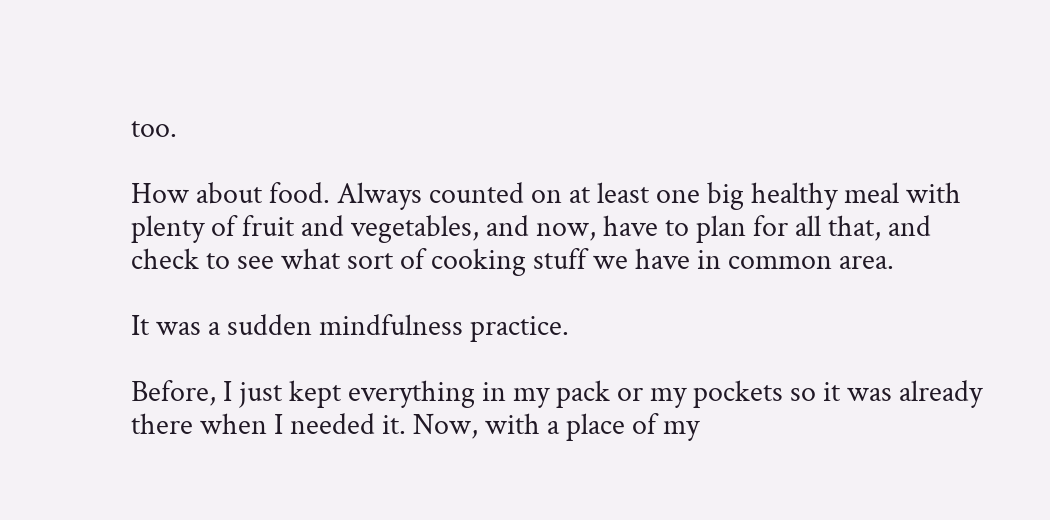too.

How about food. Always counted on at least one big healthy meal with plenty of fruit and vegetables, and now, have to plan for all that, and check to see what sort of cooking stuff we have in common area.

It was a sudden mindfulness practice.

Before, I just kept everything in my pack or my pockets so it was already there when I needed it. Now, with a place of my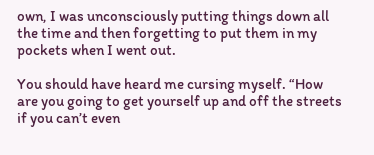own, I was unconsciously putting things down all the time and then forgetting to put them in my pockets when I went out.

You should have heard me cursing myself. “How are you going to get yourself up and off the streets if you can’t even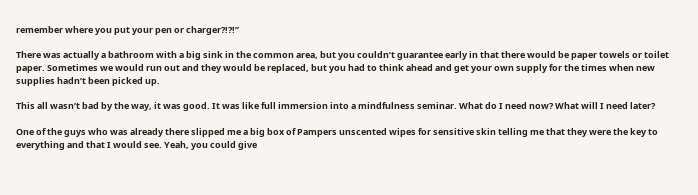remember where you put your pen or charger?!?!”

There was actually a bathroom with a big sink in the common area, but you couldn’t guarantee early in that there would be paper towels or toilet paper. Sometimes we would run out and they would be replaced, but you had to think ahead and get your own supply for the times when new supplies hadn’t been picked up.

This all wasn’t bad by the way, it was good. It was like full immersion into a mindfulness seminar. What do I need now? What will I need later?

One of the guys who was already there slipped me a big box of Pampers unscented wipes for sensitive skin telling me that they were the key to everything and that I would see. Yeah, you could give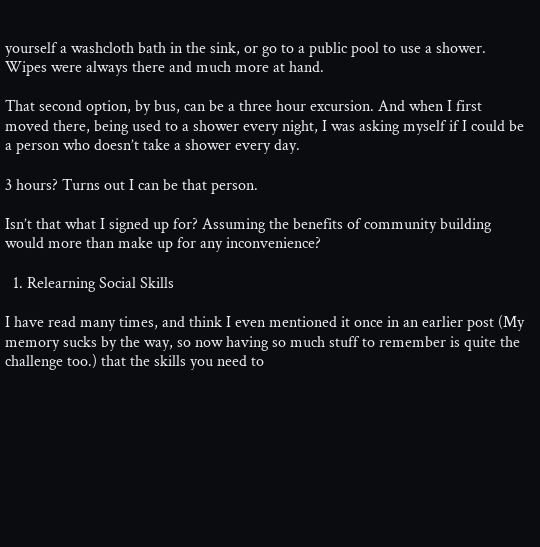yourself a washcloth bath in the sink, or go to a public pool to use a shower. Wipes were always there and much more at hand.

That second option, by bus, can be a three hour excursion. And when I first moved there, being used to a shower every night, I was asking myself if I could be a person who doesn’t take a shower every day.

3 hours? Turns out I can be that person.

Isn’t that what I signed up for? Assuming the benefits of community building would more than make up for any inconvenience?

  1. Relearning Social Skills

I have read many times, and think I even mentioned it once in an earlier post (My memory sucks by the way, so now having so much stuff to remember is quite the challenge too.) that the skills you need to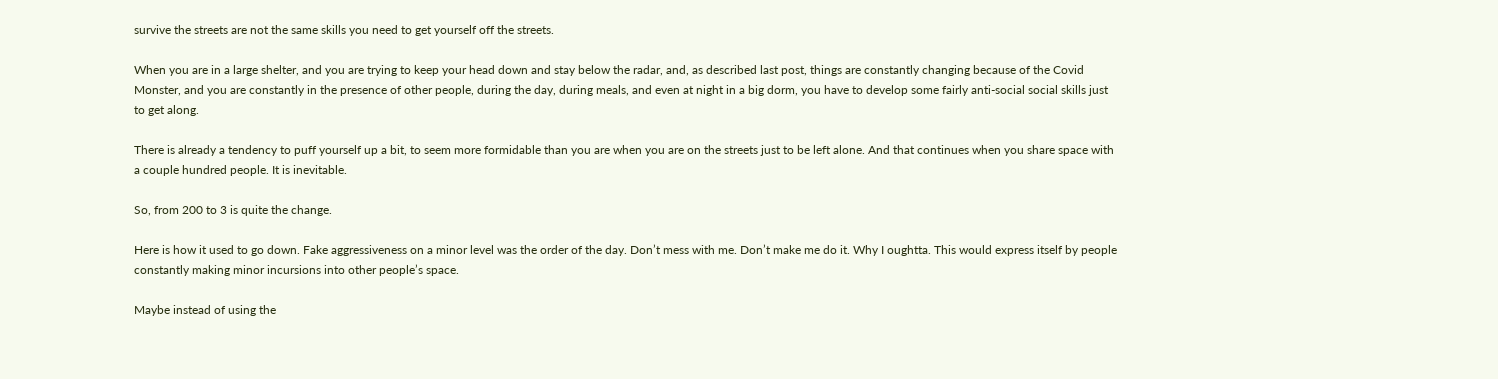survive the streets are not the same skills you need to get yourself off the streets.

When you are in a large shelter, and you are trying to keep your head down and stay below the radar, and, as described last post, things are constantly changing because of the Covid Monster, and you are constantly in the presence of other people, during the day, during meals, and even at night in a big dorm, you have to develop some fairly anti-social social skills just to get along.

There is already a tendency to puff yourself up a bit, to seem more formidable than you are when you are on the streets just to be left alone. And that continues when you share space with a couple hundred people. It is inevitable.

So, from 200 to 3 is quite the change.

Here is how it used to go down. Fake aggressiveness on a minor level was the order of the day. Don’t mess with me. Don’t make me do it. Why I oughtta. This would express itself by people constantly making minor incursions into other people’s space.

Maybe instead of using the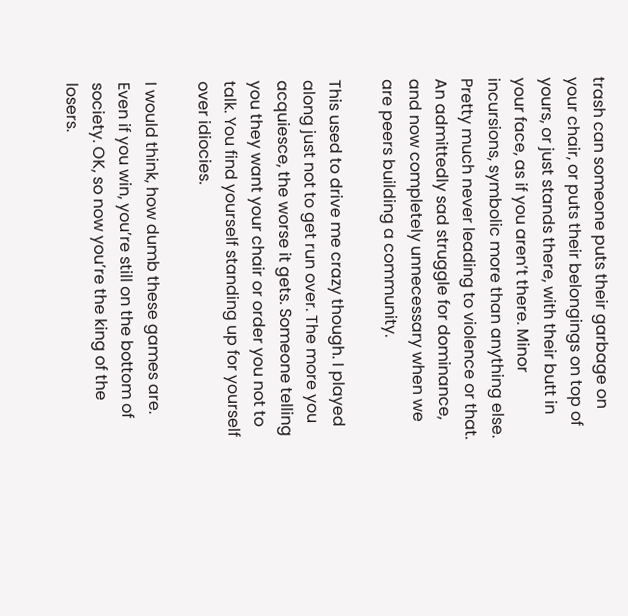trash can someone puts their garbage on your chair, or puts their belongings on top of yours, or just stands there, with their butt in your face, as if you aren’t there. Minor incursions, symbolic more than anything else. Pretty much never leading to violence or that. An admittedly sad struggle for dominance, and now completely unnecessary when we are peers building a community.

This used to drive me crazy though. I played along just not to get run over. The more you acquiesce, the worse it gets. Someone telling you they want your chair or order you not to talk. You find yourself standing up for yourself over idiocies.

I would think, how dumb these games are. Even if you win, you’re still on the bottom of society. OK, so now you’re the king of the losers.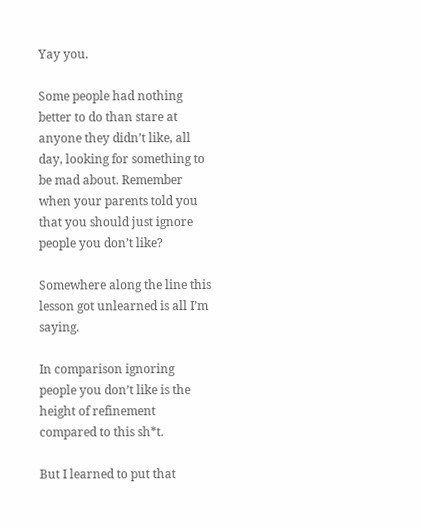Yay you.

Some people had nothing better to do than stare at anyone they didn’t like, all day, looking for something to be mad about. Remember when your parents told you that you should just ignore people you don’t like?

Somewhere along the line this lesson got unlearned is all I’m saying.

In comparison ignoring people you don’t like is the height of refinement compared to this sh*t.

But I learned to put that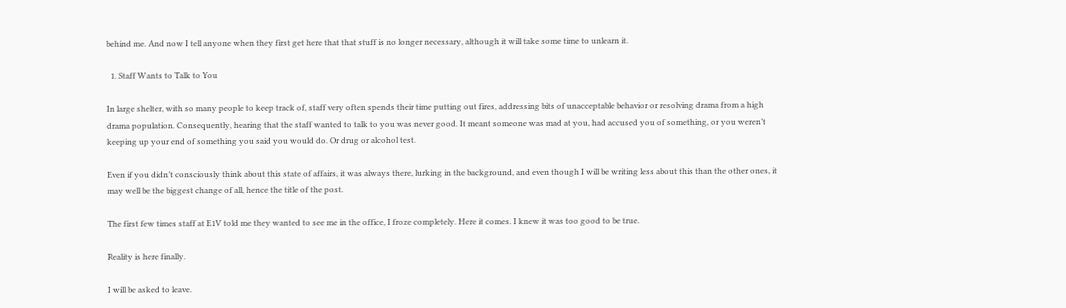behind me. And now I tell anyone when they first get here that that stuff is no longer necessary, although it will take some time to unlearn it.

  1. Staff Wants to Talk to You

In large shelter, with so many people to keep track of, staff very often spends their time putting out fires, addressing bits of unacceptable behavior or resolving drama from a high drama population. Consequently, hearing that the staff wanted to talk to you was never good. It meant someone was mad at you, had accused you of something, or you weren’t keeping up your end of something you said you would do. Or drug or alcohol test.

Even if you didn’t consciously think about this state of affairs, it was always there, lurking in the background, and even though I will be writing less about this than the other ones, it may well be the biggest change of all, hence the title of the post.

The first few times staff at E1V told me they wanted to see me in the office, I froze completely. Here it comes. I knew it was too good to be true.

Reality is here finally.

I will be asked to leave.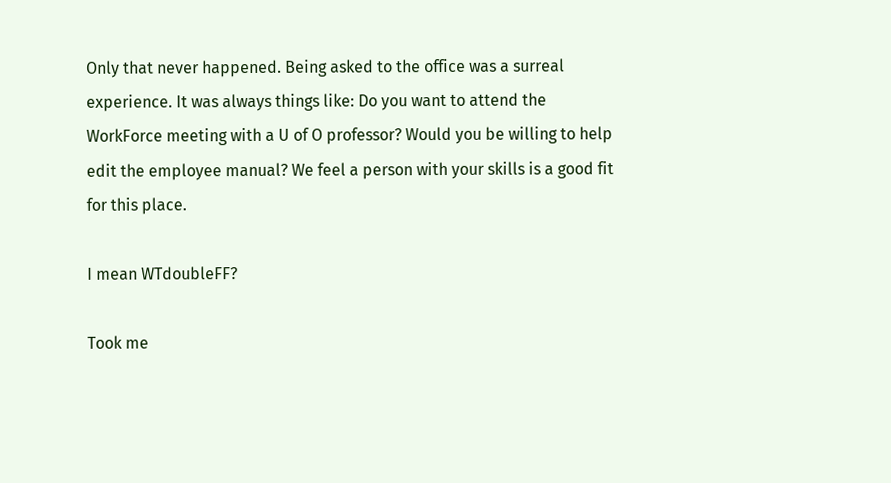Only that never happened. Being asked to the office was a surreal experience. It was always things like: Do you want to attend the WorkForce meeting with a U of O professor? Would you be willing to help edit the employee manual? We feel a person with your skills is a good fit for this place.

I mean WTdoubleFF?

Took me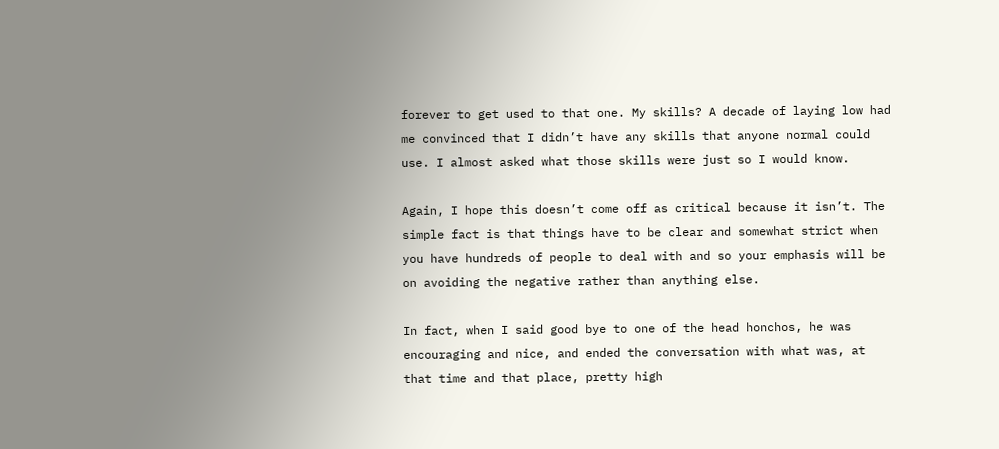forever to get used to that one. My skills? A decade of laying low had me convinced that I didn’t have any skills that anyone normal could use. I almost asked what those skills were just so I would know.

Again, I hope this doesn’t come off as critical because it isn’t. The simple fact is that things have to be clear and somewhat strict when you have hundreds of people to deal with and so your emphasis will be on avoiding the negative rather than anything else.

In fact, when I said good bye to one of the head honchos, he was encouraging and nice, and ended the conversation with what was, at that time and that place, pretty high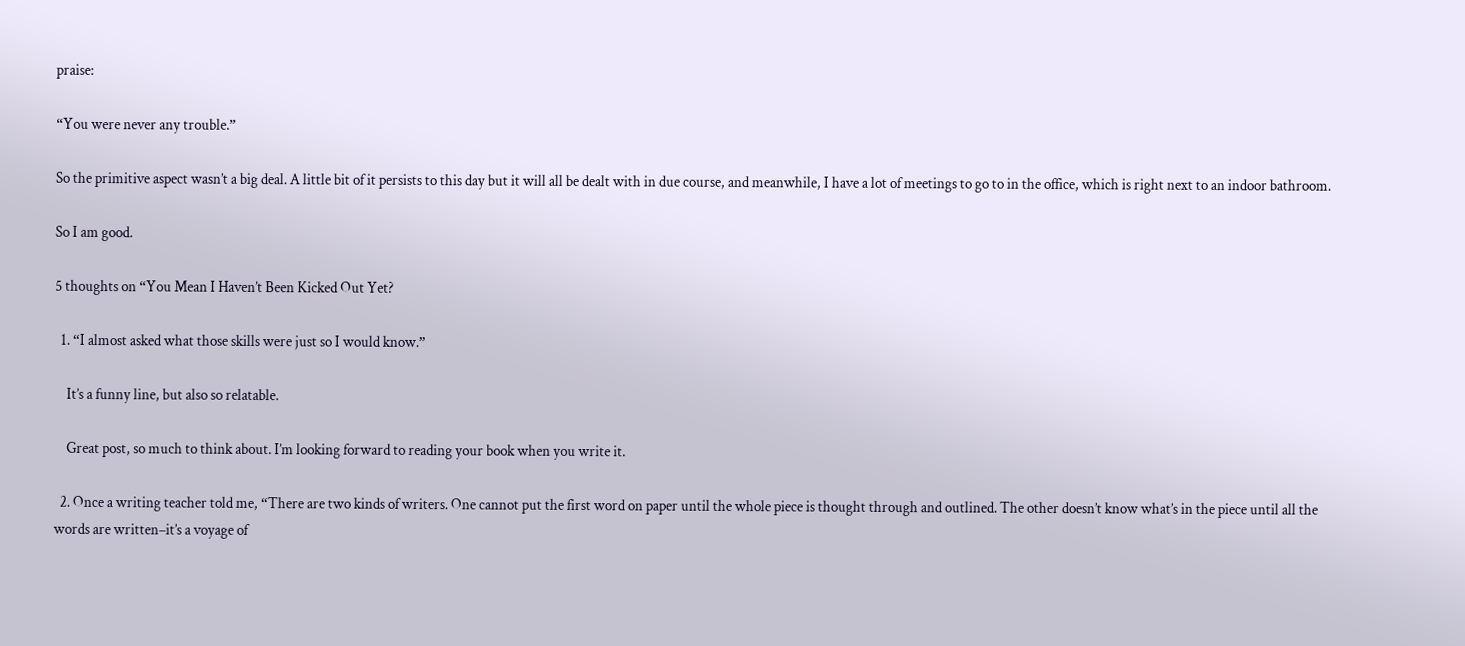praise:

“You were never any trouble.”

So the primitive aspect wasn’t a big deal. A little bit of it persists to this day but it will all be dealt with in due course, and meanwhile, I have a lot of meetings to go to in the office, which is right next to an indoor bathroom.

So I am good.

5 thoughts on “You Mean I Haven’t Been Kicked Out Yet?

  1. “I almost asked what those skills were just so I would know.”

    It’s a funny line, but also so relatable.

    Great post, so much to think about. I’m looking forward to reading your book when you write it.

  2. Once a writing teacher told me, “There are two kinds of writers. One cannot put the first word on paper until the whole piece is thought through and outlined. The other doesn’t know what’s in the piece until all the words are written–it’s a voyage of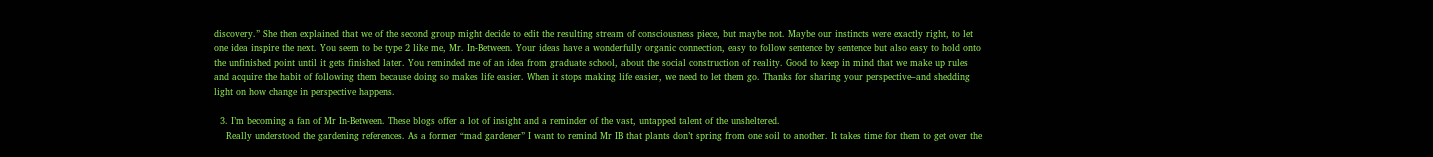discovery.” She then explained that we of the second group might decide to edit the resulting stream of consciousness piece, but maybe not. Maybe our instincts were exactly right, to let one idea inspire the next. You seem to be type 2 like me, Mr. In-Between. Your ideas have a wonderfully organic connection, easy to follow sentence by sentence but also easy to hold onto the unfinished point until it gets finished later. You reminded me of an idea from graduate school, about the social construction of reality. Good to keep in mind that we make up rules and acquire the habit of following them because doing so makes life easier. When it stops making life easier, we need to let them go. Thanks for sharing your perspective–and shedding light on how change in perspective happens.

  3. I’m becoming a fan of Mr In-Between. These blogs offer a lot of insight and a reminder of the vast, untapped talent of the unsheltered.
    Really understood the gardening references. As a former “mad gardener” I want to remind Mr IB that plants don’t spring from one soil to another. It takes time for them to get over the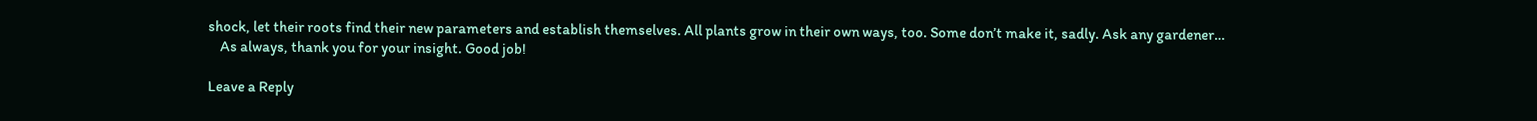shock, let their roots find their new parameters and establish themselves. All plants grow in their own ways, too. Some don’t make it, sadly. Ask any gardener…
    As always, thank you for your insight. Good job!

Leave a Reply